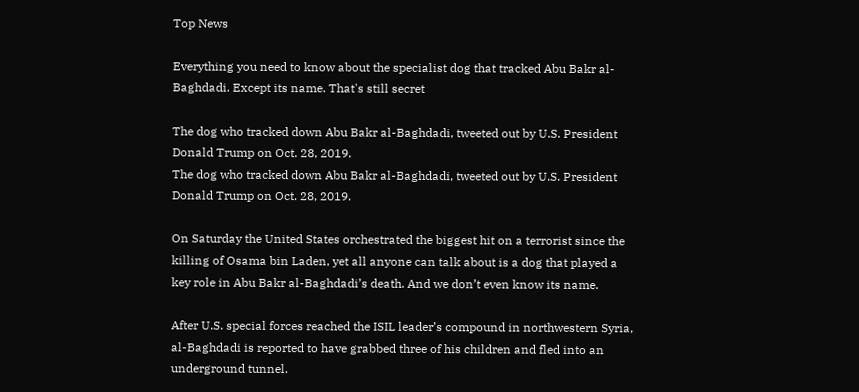Top News

Everything you need to know about the specialist dog that tracked Abu Bakr al-Baghdadi. Except its name. That's still secret

The dog who tracked down Abu Bakr al-Baghdadi, tweeted out by U.S. President Donald Trump on Oct. 28, 2019.
The dog who tracked down Abu Bakr al-Baghdadi, tweeted out by U.S. President Donald Trump on Oct. 28, 2019.

On Saturday the United States orchestrated the biggest hit on a terrorist since the killing of Osama bin Laden, yet all anyone can talk about is a dog that played a key role in Abu Bakr al-Baghdadi’s death. And we don’t even know its name.

After U.S. special forces reached the ISIL leader’s compound in northwestern Syria, al-Baghdadi is reported to have grabbed three of his children and fled into an underground tunnel.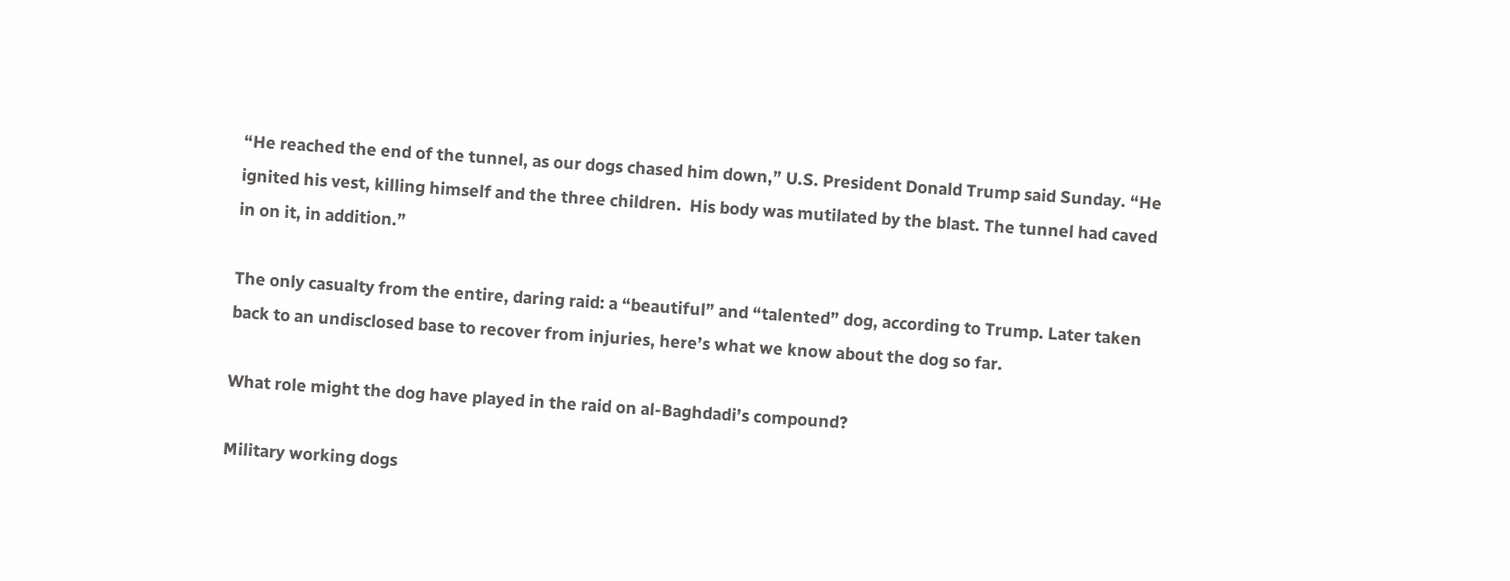“He reached the end of the tunnel, as our dogs chased him down,” U.S. President Donald Trump said Sunday. “He ignited his vest, killing himself and the three children.  His body was mutilated by the blast. The tunnel had caved in on it, in addition.”

The only casualty from the entire, daring raid: a “beautiful” and “talented” dog, according to Trump. Later taken back to an undisclosed base to recover from injuries, here’s what we know about the dog so far.

What role might the dog have played in the raid on al-Baghdadi’s compound?

Military working dogs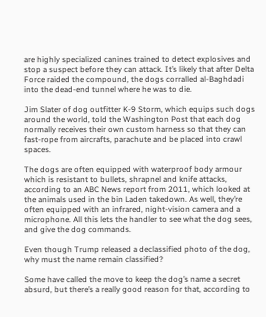are highly specialized canines trained to detect explosives and stop a suspect before they can attack. It’s likely that after Delta Force raided the compound, the dogs corralled al-Baghdadi into the dead-end tunnel where he was to die.

Jim Slater of dog outfitter K-9 Storm, which equips such dogs around the world, told the Washington Post that each dog normally receives their own custom harness so that they can fast-rope from aircrafts, parachute and be placed into crawl spaces.

The dogs are often equipped with waterproof body armour which is resistant to bullets, shrapnel and knife attacks, according to an ABC News report from 2011, which looked at the animals used in the bin Laden takedown. As well, they’re often equipped with an infrared, night-vision camera and a microphone. All this lets the handler to see what the dog sees, and give the dog commands.

Even though Trump released a declassified photo of the dog, why must the name remain classified?

Some have called the move to keep the dog’s name a secret absurd, but there’s a really good reason for that, according to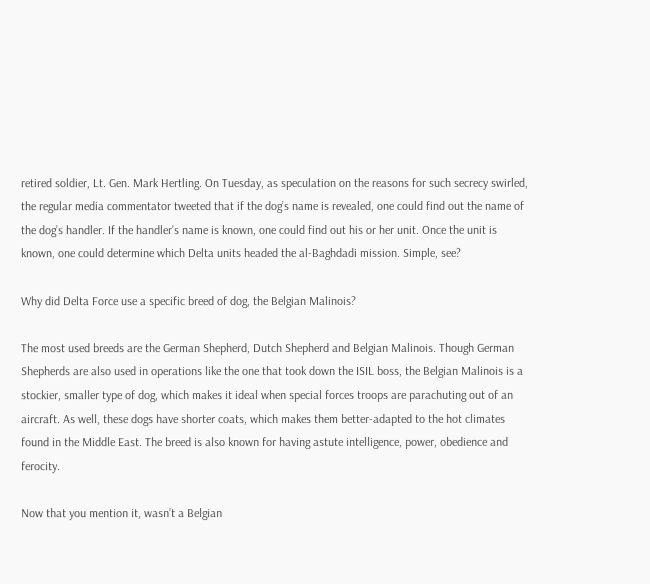retired soldier, Lt. Gen. Mark Hertling. On Tuesday, as speculation on the reasons for such secrecy swirled, the regular media commentator tweeted that if the dog’s name is revealed, one could find out the name of the dog’s handler. If the handler’s name is known, one could find out his or her unit. Once the unit is known, one could determine which Delta units headed the al-Baghdadi mission. Simple, see?

Why did Delta Force use a specific breed of dog, the Belgian Malinois?

The most used breeds are the German Shepherd, Dutch Shepherd and Belgian Malinois. Though German Shepherds are also used in operations like the one that took down the ISIL boss, the Belgian Malinois is a stockier, smaller type of dog, which makes it ideal when special forces troops are parachuting out of an aircraft. As well, these dogs have shorter coats, which makes them better-adapted to the hot climates found in the Middle East. The breed is also known for having astute intelligence, power, obedience and ferocity.

Now that you mention it, wasn’t a Belgian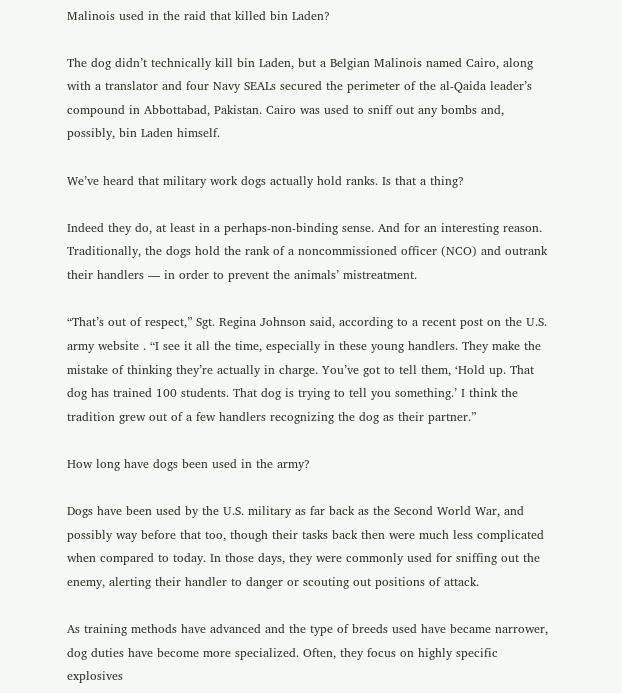Malinois used in the raid that killed bin Laden?

The dog didn’t technically kill bin Laden, but a Belgian Malinois named Cairo, along with a translator and four Navy SEALs secured the perimeter of the al-Qaida leader’s compound in Abbottabad, Pakistan. Cairo was used to sniff out any bombs and, possibly, bin Laden himself.

We’ve heard that military work dogs actually hold ranks. Is that a thing?

Indeed they do, at least in a perhaps-non-binding sense. And for an interesting reason. Traditionally, the dogs hold the rank of a noncommissioned officer (NCO) and outrank their handlers — in order to prevent the animals’ mistreatment.

“That’s out of respect,” Sgt. Regina Johnson said, according to a recent post on the U.S. army website . “I see it all the time, especially in these young handlers. They make the mistake of thinking they’re actually in charge. You’ve got to tell them, ‘Hold up. That dog has trained 100 students. That dog is trying to tell you something.’ I think the tradition grew out of a few handlers recognizing the dog as their partner.”

How long have dogs been used in the army?

Dogs have been used by the U.S. military as far back as the Second World War, and possibly way before that too, though their tasks back then were much less complicated when compared to today. In those days, they were commonly used for sniffing out the enemy, alerting their handler to danger or scouting out positions of attack.

As training methods have advanced and the type of breeds used have became narrower, dog duties have become more specialized. Often, they focus on highly specific explosives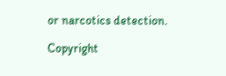or narcotics detection.

Copyright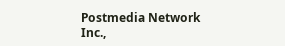Postmedia Network Inc.,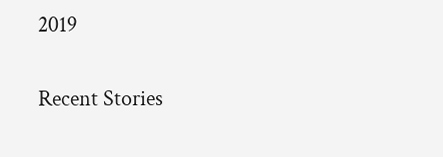2019

Recent Stories